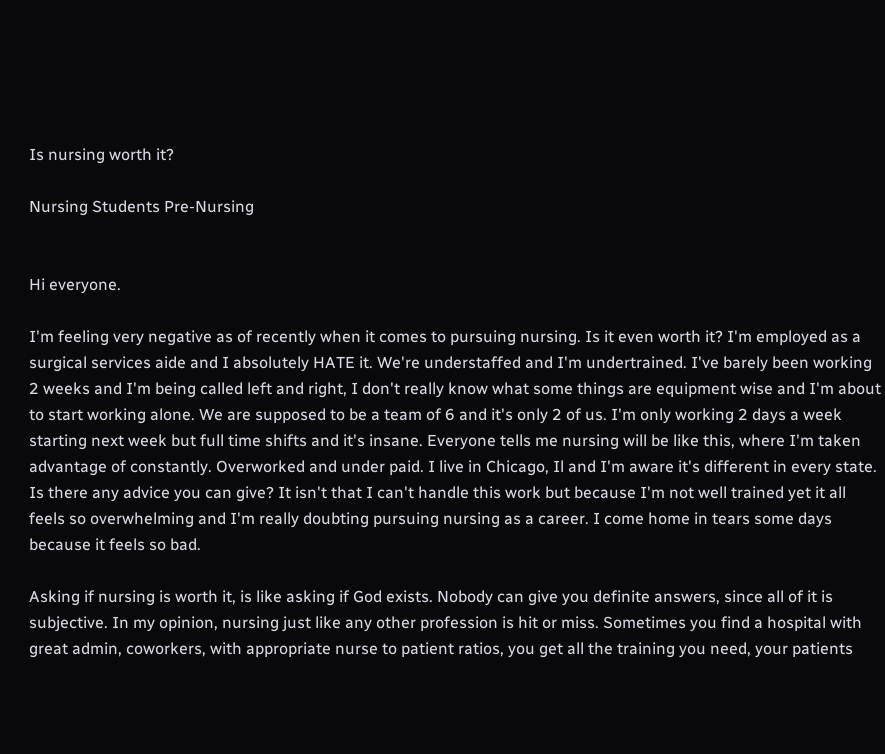Is nursing worth it?

Nursing Students Pre-Nursing


Hi everyone.

I'm feeling very negative as of recently when it comes to pursuing nursing. Is it even worth it? I'm employed as a surgical services aide and I absolutely HATE it. We're understaffed and I'm undertrained. I've barely been working 2 weeks and I'm being called left and right, I don't really know what some things are equipment wise and I'm about to start working alone. We are supposed to be a team of 6 and it's only 2 of us. I'm only working 2 days a week starting next week but full time shifts and it's insane. Everyone tells me nursing will be like this, where I'm taken advantage of constantly. Overworked and under paid. I live in Chicago, Il and I'm aware it's different in every state. Is there any advice you can give? It isn't that I can't handle this work but because I'm not well trained yet it all feels so overwhelming and I'm really doubting pursuing nursing as a career. I come home in tears some days because it feels so bad.

Asking if nursing is worth it, is like asking if God exists. Nobody can give you definite answers, since all of it is subjective. In my opinion, nursing just like any other profession is hit or miss. Sometimes you find a hospital with great admin, coworkers, with appropriate nurse to patient ratios, you get all the training you need, your patients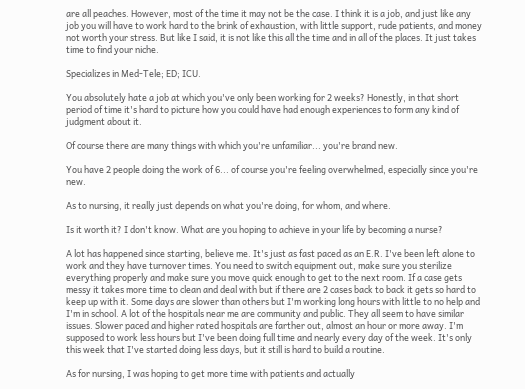are all peaches. However, most of the time it may not be the case. I think it is a job, and just like any job you will have to work hard to the brink of exhaustion, with little support, rude patients, and money not worth your stress. But like I said, it is not like this all the time and in all of the places. It just takes time to find your niche.

Specializes in Med-Tele; ED; ICU.

You absolutely hate a job at which you've only been working for 2 weeks? Honestly, in that short period of time it's hard to picture how you could have had enough experiences to form any kind of judgment about it.

Of course there are many things with which you're unfamiliar... you're brand new.

You have 2 people doing the work of 6... of course you're feeling overwhelmed, especially since you're new.

As to nursing, it really just depends on what you're doing, for whom, and where.

Is it worth it? I don't know. What are you hoping to achieve in your life by becoming a nurse?

A lot has happened since starting, believe me. It's just as fast paced as an E.R. I've been left alone to work and they have turnover times. You need to switch equipment out, make sure you sterilize everything properly and make sure you move quick enough to get to the next room. If a case gets messy it takes more time to clean and deal with but if there are 2 cases back to back it gets so hard to keep up with it. Some days are slower than others but I'm working long hours with little to no help and I'm in school. A lot of the hospitals near me are community and public. They all seem to have similar issues. Slower paced and higher rated hospitals are farther out, almost an hour or more away. I'm supposed to work less hours but I've been doing full time and nearly every day of the week. It's only this week that I've started doing less days, but it still is hard to build a routine.

As for nursing, I was hoping to get more time with patients and actually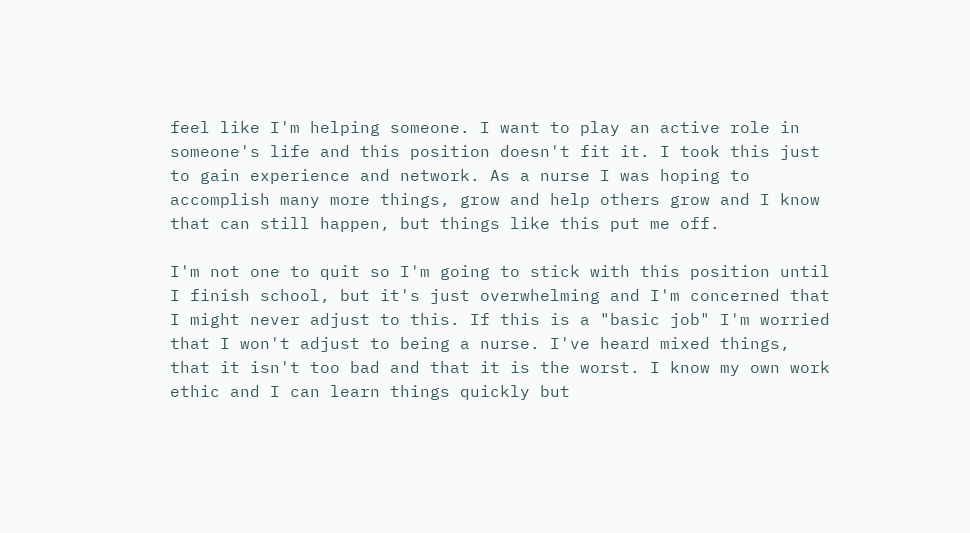feel like I'm helping someone. I want to play an active role in someone's life and this position doesn't fit it. I took this just to gain experience and network. As a nurse I was hoping to accomplish many more things, grow and help others grow and I know that can still happen, but things like this put me off.

I'm not one to quit so I'm going to stick with this position until I finish school, but it's just overwhelming and I'm concerned that I might never adjust to this. If this is a "basic job" I'm worried that I won't adjust to being a nurse. I've heard mixed things, that it isn't too bad and that it is the worst. I know my own work ethic and I can learn things quickly but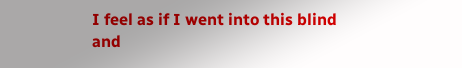I feel as if I went into this blind and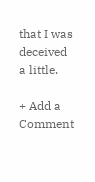that I was deceived a little.

+ Add a Comment